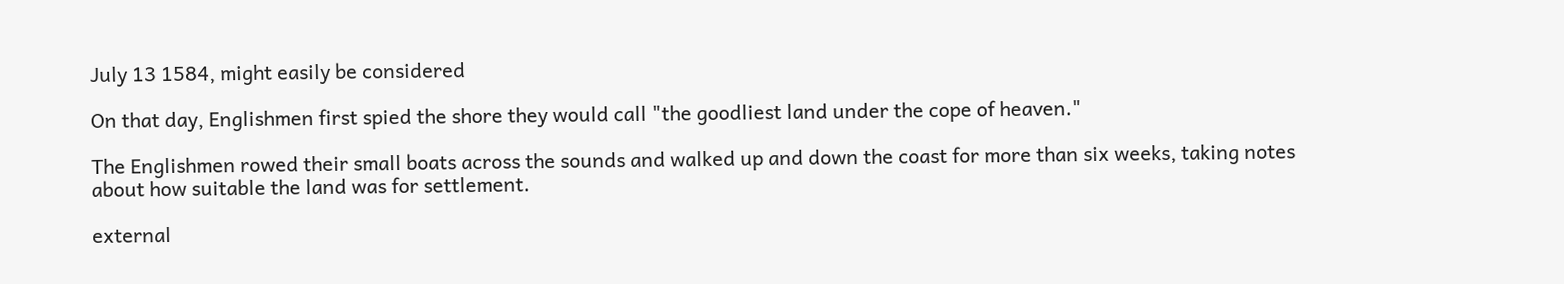July 13 1584, might easily be considered

On that day, Englishmen first spied the shore they would call "the goodliest land under the cope of heaven."

The Englishmen rowed their small boats across the sounds and walked up and down the coast for more than six weeks, taking notes about how suitable the land was for settlement.

external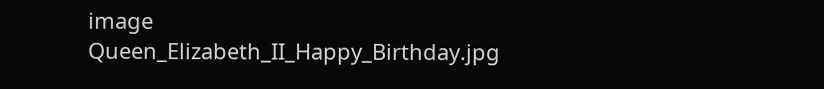image Queen_Elizabeth_II_Happy_Birthday.jpg